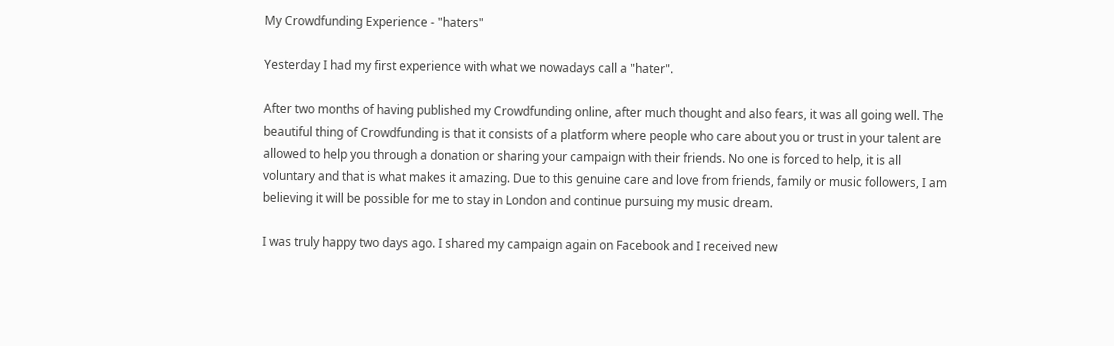My Crowdfunding Experience - "haters"

Yesterday I had my first experience with what we nowadays call a "hater".

After two months of having published my Crowdfunding online, after much thought and also fears, it was all going well. The beautiful thing of Crowdfunding is that it consists of a platform where people who care about you or trust in your talent are allowed to help you through a donation or sharing your campaign with their friends. No one is forced to help, it is all voluntary and that is what makes it amazing. Due to this genuine care and love from friends, family or music followers, I am believing it will be possible for me to stay in London and continue pursuing my music dream.

I was truly happy two days ago. I shared my campaign again on Facebook and I received new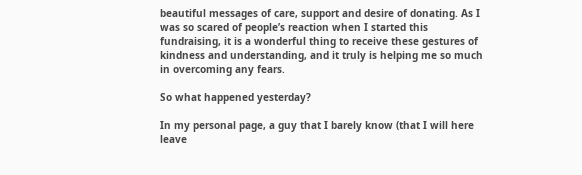beautiful messages of care, support and desire of donating. As I was so scared of people’s reaction when I started this fundraising, it is a wonderful thing to receive these gestures of kindness and understanding, and it truly is helping me so much in overcoming any fears.

So what happened yesterday?

In my personal page, a guy that I barely know (that I will here leave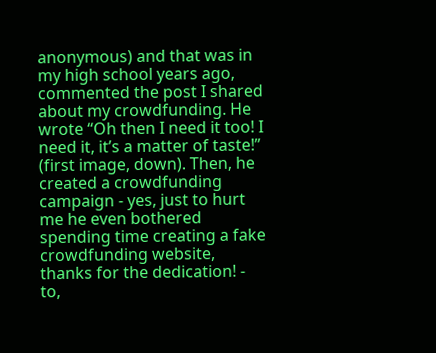anonymous) and that was in my high school years ago, commented the post I shared about my crowdfunding. He wrote “Oh then I need it too! I need it, it’s a matter of taste!” (first image, down). Then, he created a crowdfunding campaign - yes, just to hurt me he even bothered spending time creating a fake crowdfunding website, thanks for the dedication! - to,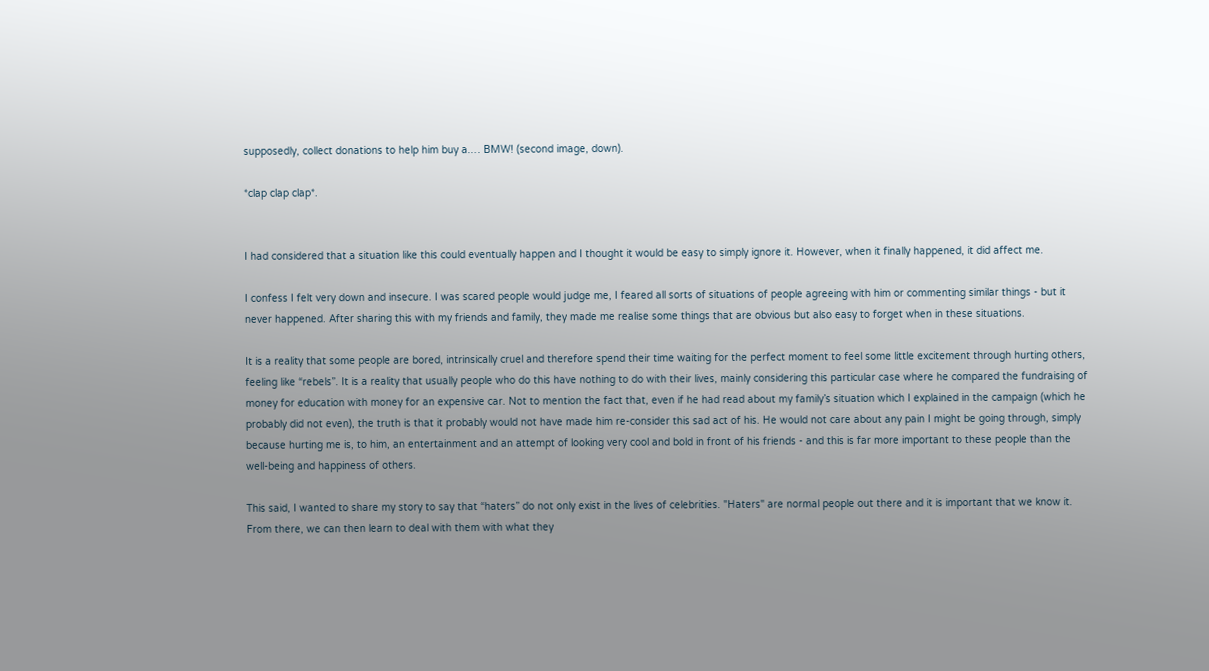supposedly, collect donations to help him buy a.… BMW! (second image, down).

*clap clap clap*.


I had considered that a situation like this could eventually happen and I thought it would be easy to simply ignore it. However, when it finally happened, it did affect me.

I confess I felt very down and insecure. I was scared people would judge me, I feared all sorts of situations of people agreeing with him or commenting similar things - but it never happened. After sharing this with my friends and family, they made me realise some things that are obvious but also easy to forget when in these situations.

It is a reality that some people are bored, intrinsically cruel and therefore spend their time waiting for the perfect moment to feel some little excitement through hurting others, feeling like “rebels”. It is a reality that usually people who do this have nothing to do with their lives, mainly considering this particular case where he compared the fundraising of money for education with money for an expensive car. Not to mention the fact that, even if he had read about my family’s situation which I explained in the campaign (which he probably did not even), the truth is that it probably would not have made him re-consider this sad act of his. He would not care about any pain I might be going through, simply because hurting me is, to him, an entertainment and an attempt of looking very cool and bold in front of his friends - and this is far more important to these people than the well-being and happiness of others.

This said, I wanted to share my story to say that “haters” do not only exist in the lives of celebrities. "Haters" are normal people out there and it is important that we know it. From there, we can then learn to deal with them with what they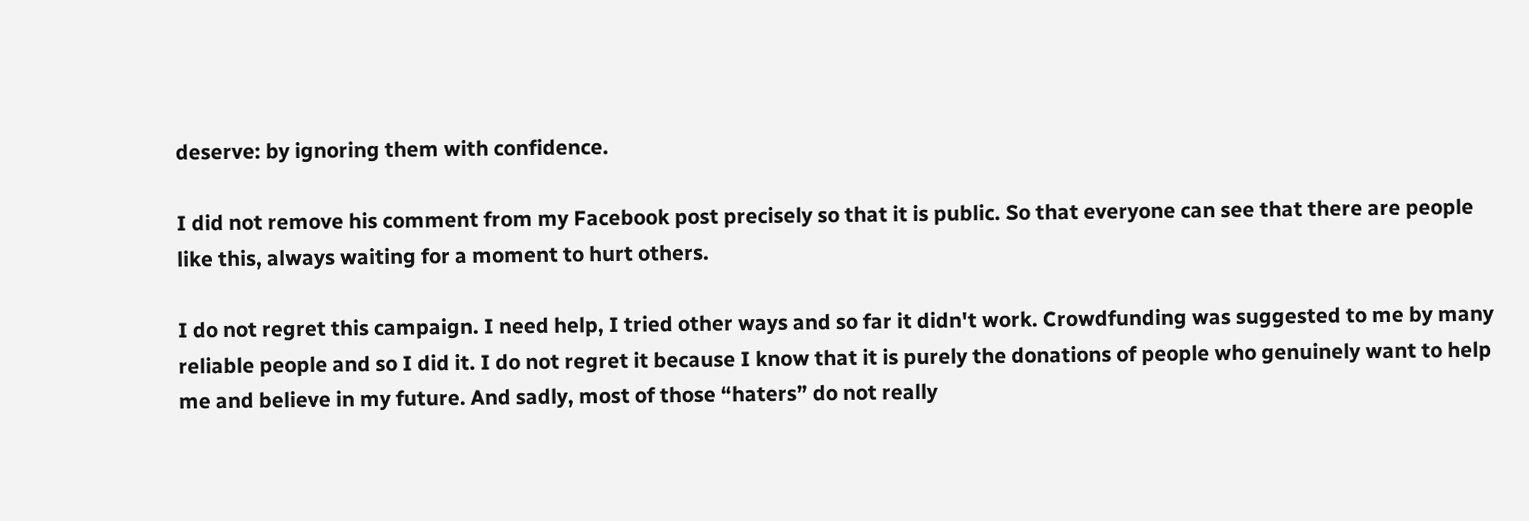deserve: by ignoring them with confidence.

I did not remove his comment from my Facebook post precisely so that it is public. So that everyone can see that there are people like this, always waiting for a moment to hurt others.

I do not regret this campaign. I need help, I tried other ways and so far it didn't work. Crowdfunding was suggested to me by many reliable people and so I did it. I do not regret it because I know that it is purely the donations of people who genuinely want to help me and believe in my future. And sadly, most of those “haters” do not really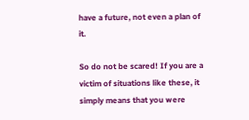have a future, not even a plan of it.

So do not be scared! If you are a victim of situations like these, it simply means that you were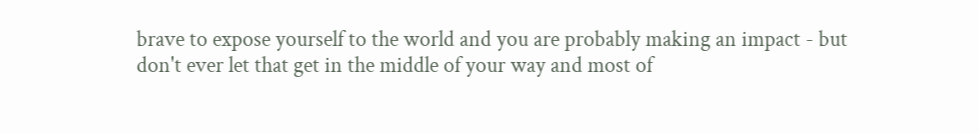brave to expose yourself to the world and you are probably making an impact - but don't ever let that get in the middle of your way and most of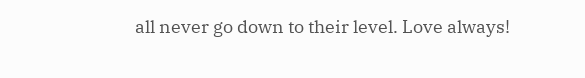all never go down to their level. Love always!